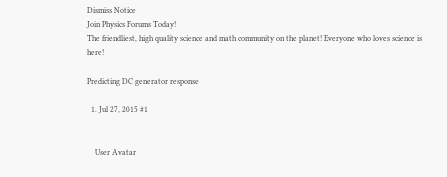Dismiss Notice
Join Physics Forums Today!
The friendliest, high quality science and math community on the planet! Everyone who loves science is here!

Predicting DC generator response

  1. Jul 27, 2015 #1


    User Avatar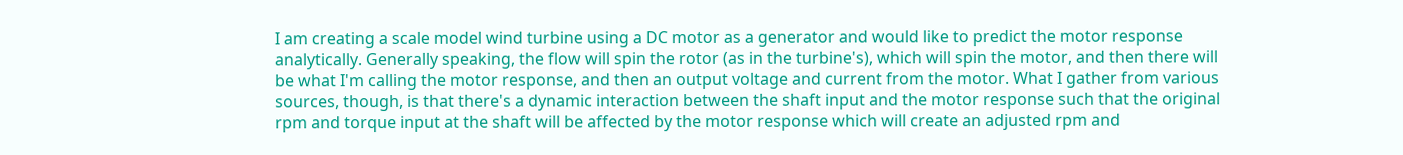I am creating a scale model wind turbine using a DC motor as a generator and would like to predict the motor response analytically. Generally speaking, the flow will spin the rotor (as in the turbine's), which will spin the motor, and then there will be what I'm calling the motor response, and then an output voltage and current from the motor. What I gather from various sources, though, is that there's a dynamic interaction between the shaft input and the motor response such that the original rpm and torque input at the shaft will be affected by the motor response which will create an adjusted rpm and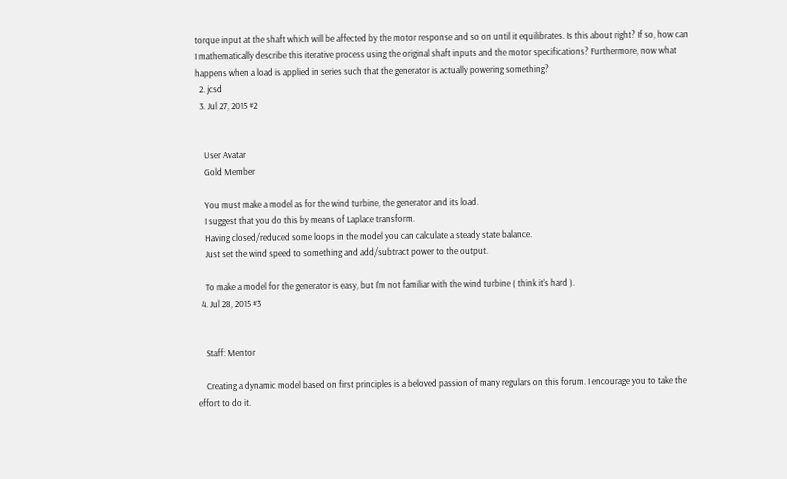torque input at the shaft which will be affected by the motor response and so on until it equilibrates. Is this about right? If so, how can I mathematically describe this iterative process using the original shaft inputs and the motor specifications? Furthermore, now what happens when a load is applied in series such that the generator is actually powering something?
  2. jcsd
  3. Jul 27, 2015 #2


    User Avatar
    Gold Member

    You must make a model as for the wind turbine, the generator and its load.
    I suggest that you do this by means of Laplace transform.
    Having closed/reduced some loops in the model you can calculate a steady state balance.
    Just set the wind speed to something and add/subtract power to the output.

    To make a model for the generator is easy, but I'm not familiar with the wind turbine ( think it's hard ).
  4. Jul 28, 2015 #3


    Staff: Mentor

    Creating a dynamic model based on first principles is a beloved passion of many regulars on this forum. I encourage you to take the effort to do it.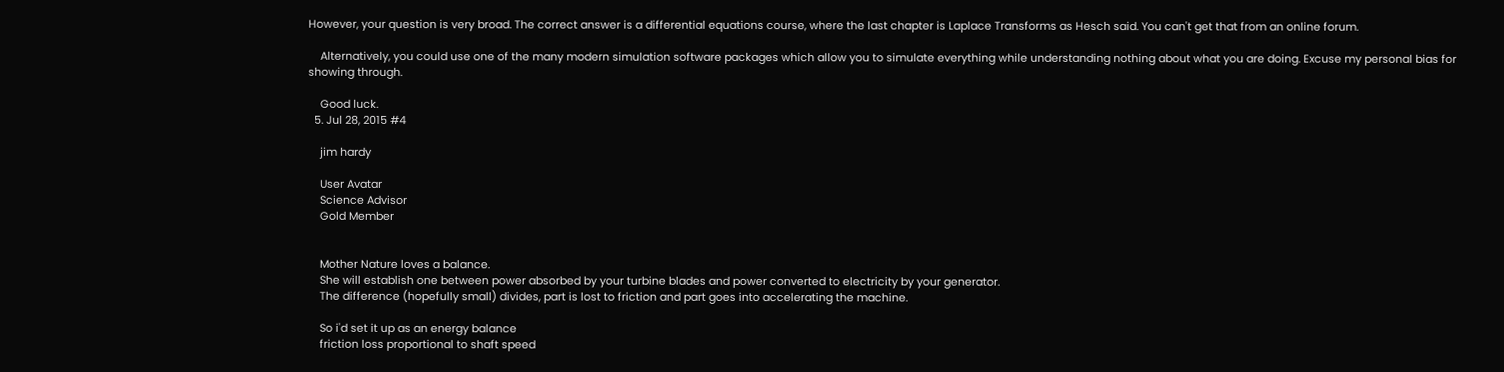However, your question is very broad. The correct answer is a differential equations course, where the last chapter is Laplace Transforms as Hesch said. You can't get that from an online forum.

    Alternatively, you could use one of the many modern simulation software packages which allow you to simulate everything while understanding nothing about what you are doing. Excuse my personal bias for showing through.

    Good luck.
  5. Jul 28, 2015 #4

    jim hardy

    User Avatar
    Science Advisor
    Gold Member


    Mother Nature loves a balance.
    She will establish one between power absorbed by your turbine blades and power converted to electricity by your generator.
    The difference (hopefully small) divides, part is lost to friction and part goes into accelerating the machine.

    So i'd set it up as an energy balance
    friction loss proportional to shaft speed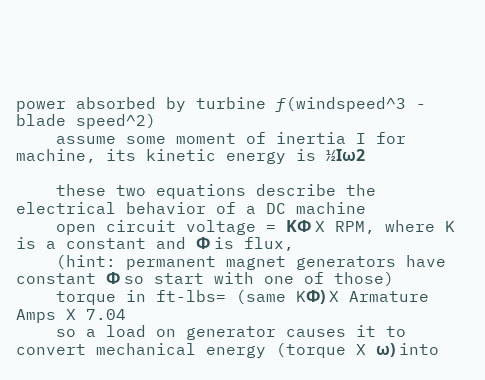power absorbed by turbine ƒ(windspeed^3 - blade speed^2)
    assume some moment of inertia I for machine, its kinetic energy is ½Iω2

    these two equations describe the electrical behavior of a DC machine
    open circuit voltage = KΦ X RPM, where K is a constant and Φ is flux,
    (hint: permanent magnet generators have constant Φ so start with one of those)
    torque in ft-lbs= (same KΦ) X Armature Amps X 7.04
    so a load on generator causes it to convert mechanical energy (torque X ω) into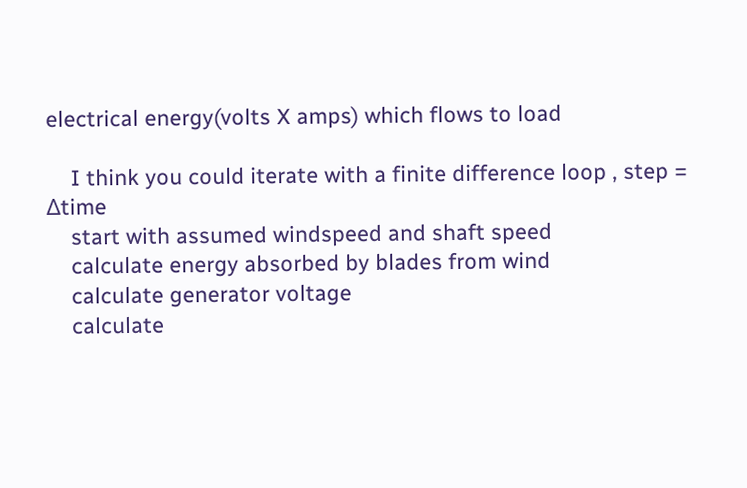electrical energy(volts X amps) which flows to load

    I think you could iterate with a finite difference loop , step = Δtime
    start with assumed windspeed and shaft speed
    calculate energy absorbed by blades from wind
    calculate generator voltage
    calculate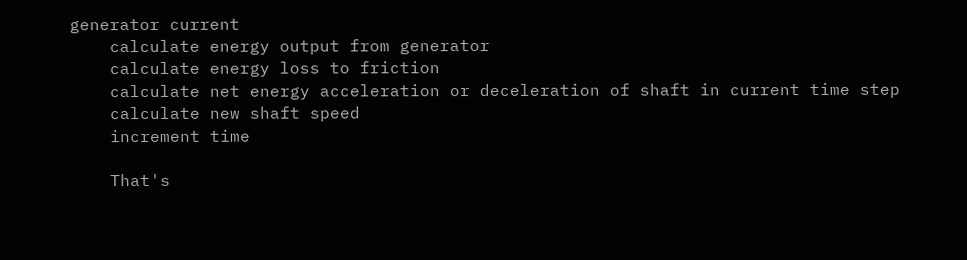generator current
    calculate energy output from generator
    calculate energy loss to friction
    calculate net energy acceleration or deceleration of shaft in current time step
    calculate new shaft speed
    increment time

    That's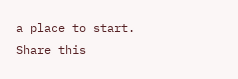a place to start.
Share this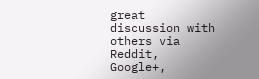great discussion with others via Reddit, Google+,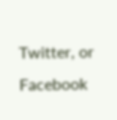Twitter, or Facebook